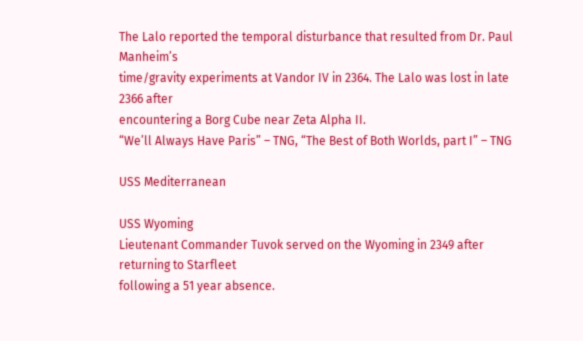The Lalo reported the temporal disturbance that resulted from Dr. Paul Manheim’s
time/gravity experiments at Vandor IV in 2364. The Lalo was lost in late 2366 after
encountering a Borg Cube near Zeta Alpha II.
“We’ll Always Have Paris” – TNG, “The Best of Both Worlds, part I” – TNG

USS Mediterranean

USS Wyoming
Lieutenant Commander Tuvok served on the Wyoming in 2349 after returning to Starfleet
following a 51 year absence.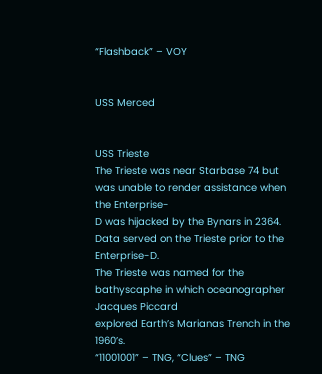“Flashback” – VOY


USS Merced


USS Trieste
The Trieste was near Starbase 74 but was unable to render assistance when the Enterprise-
D was hijacked by the Bynars in 2364. Data served on the Trieste prior to the Enterprise-D.
The Trieste was named for the bathyscaphe in which oceanographer Jacques Piccard
explored Earth’s Marianas Trench in the 1960’s.
“11001001” – TNG, “Clues” – TNG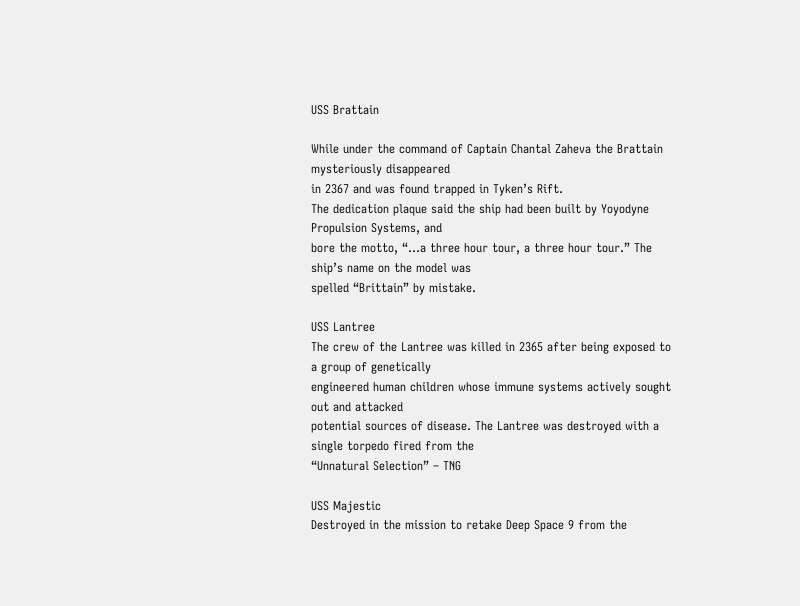USS Brattain

While under the command of Captain Chantal Zaheva the Brattain mysteriously disappeared
in 2367 and was found trapped in Tyken’s Rift.
The dedication plaque said the ship had been built by Yoyodyne Propulsion Systems, and
bore the motto, “…a three hour tour, a three hour tour.” The ship’s name on the model was
spelled “Brittain” by mistake.

USS Lantree
The crew of the Lantree was killed in 2365 after being exposed to a group of genetically
engineered human children whose immune systems actively sought out and attacked
potential sources of disease. The Lantree was destroyed with a single torpedo fired from the
“Unnatural Selection” – TNG

USS Majestic
Destroyed in the mission to retake Deep Space 9 from the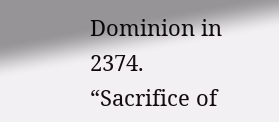Dominion in 2374.
“Sacrifice of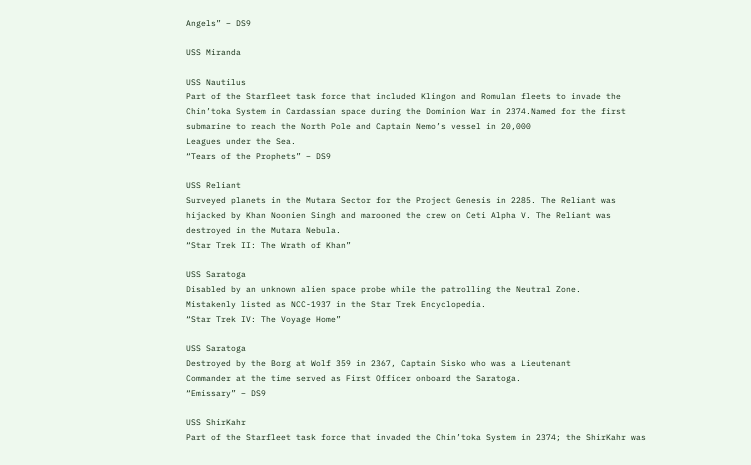Angels” – DS9

USS Miranda

USS Nautilus
Part of the Starfleet task force that included Klingon and Romulan fleets to invade the
Chin’toka System in Cardassian space during the Dominion War in 2374.Named for the first submarine to reach the North Pole and Captain Nemo’s vessel in 20,000
Leagues under the Sea.
“Tears of the Prophets” – DS9

USS Reliant
Surveyed planets in the Mutara Sector for the Project Genesis in 2285. The Reliant was
hijacked by Khan Noonien Singh and marooned the crew on Ceti Alpha V. The Reliant was
destroyed in the Mutara Nebula.
“Star Trek II: The Wrath of Khan”

USS Saratoga
Disabled by an unknown alien space probe while the patrolling the Neutral Zone.
Mistakenly listed as NCC-1937 in the Star Trek Encyclopedia.
“Star Trek IV: The Voyage Home”

USS Saratoga
Destroyed by the Borg at Wolf 359 in 2367, Captain Sisko who was a Lieutenant
Commander at the time served as First Officer onboard the Saratoga.
“Emissary” – DS9

USS ShirKahr
Part of the Starfleet task force that invaded the Chin’toka System in 2374; the ShirKahr was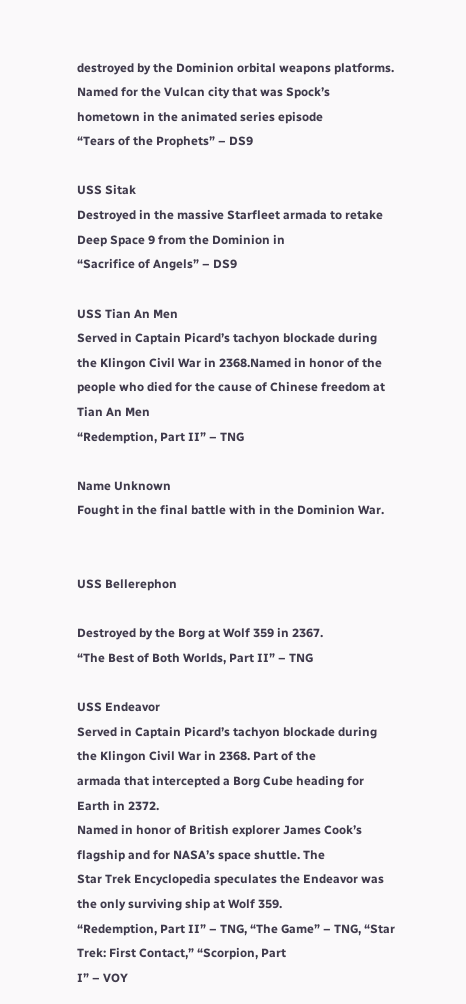destroyed by the Dominion orbital weapons platforms.
Named for the Vulcan city that was Spock’s hometown in the animated series episode
“Tears of the Prophets” – DS9

USS Sitak
Destroyed in the massive Starfleet armada to retake Deep Space 9 from the Dominion in
“Sacrifice of Angels” – DS9

USS Tian An Men
Served in Captain Picard’s tachyon blockade during the Klingon Civil War in 2368.Named in honor of the people who died for the cause of Chinese freedom at Tian An Men
“Redemption, Part II” – TNG

Name Unknown
Fought in the final battle with in the Dominion War.


USS Bellerephon

Destroyed by the Borg at Wolf 359 in 2367.
“The Best of Both Worlds, Part II” – TNG

USS Endeavor
Served in Captain Picard’s tachyon blockade during the Klingon Civil War in 2368. Part of the
armada that intercepted a Borg Cube heading for Earth in 2372.
Named in honor of British explorer James Cook’s flagship and for NASA’s space shuttle. The
Star Trek Encyclopedia speculates the Endeavor was the only surviving ship at Wolf 359.
“Redemption, Part II” – TNG, “The Game” – TNG, “Star Trek: First Contact,” “Scorpion, Part
I” – VOY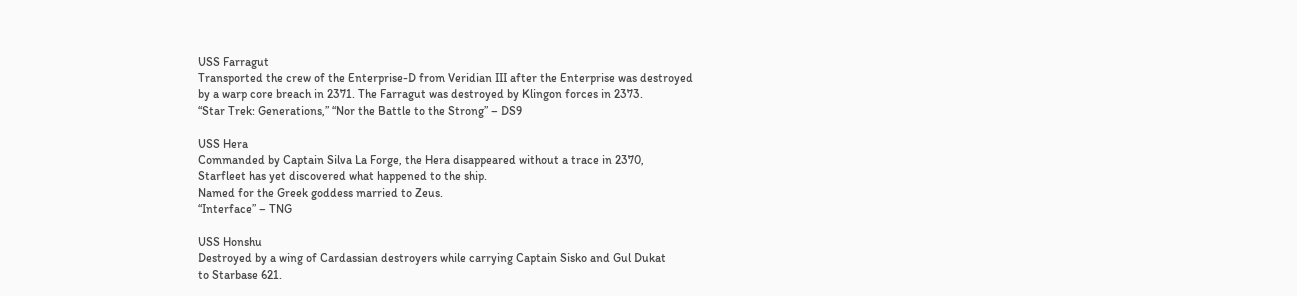USS Farragut
Transported the crew of the Enterprise-D from Veridian III after the Enterprise was destroyed
by a warp core breach in 2371. The Farragut was destroyed by Klingon forces in 2373.
“Star Trek: Generations,” “Nor the Battle to the Strong” – DS9

USS Hera
Commanded by Captain Silva La Forge, the Hera disappeared without a trace in 2370,
Starfleet has yet discovered what happened to the ship.
Named for the Greek goddess married to Zeus.
“Interface” – TNG

USS Honshu
Destroyed by a wing of Cardassian destroyers while carrying Captain Sisko and Gul Dukat
to Starbase 621.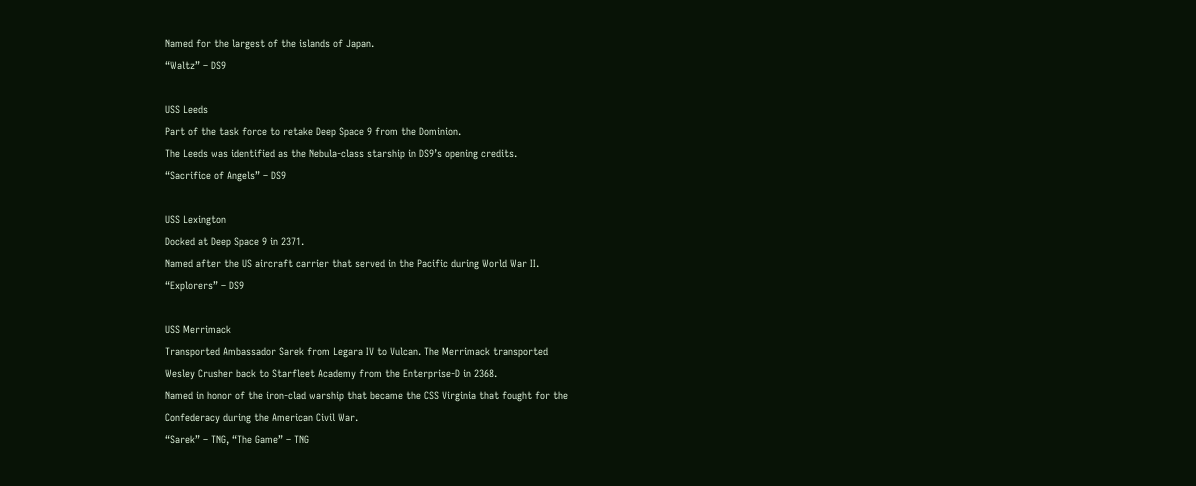Named for the largest of the islands of Japan.
“Waltz” – DS9

USS Leeds
Part of the task force to retake Deep Space 9 from the Dominion.
The Leeds was identified as the Nebula-class starship in DS9’s opening credits.
“Sacrifice of Angels” – DS9

USS Lexington
Docked at Deep Space 9 in 2371.
Named after the US aircraft carrier that served in the Pacific during World War II.
“Explorers” – DS9

USS Merrimack
Transported Ambassador Sarek from Legara IV to Vulcan. The Merrimack transported
Wesley Crusher back to Starfleet Academy from the Enterprise-D in 2368.
Named in honor of the iron-clad warship that became the CSS Virginia that fought for the
Confederacy during the American Civil War.
“Sarek” – TNG, “The Game” – TNG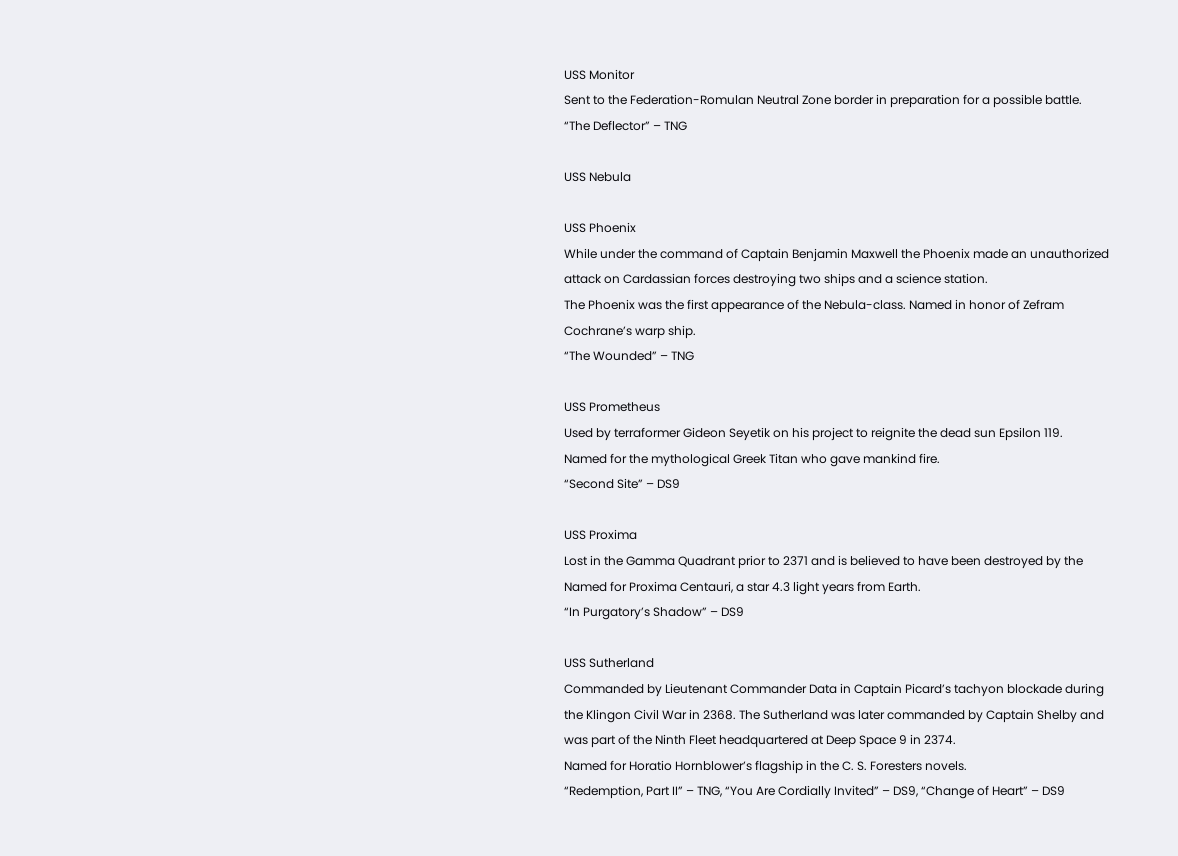USS Monitor
Sent to the Federation-Romulan Neutral Zone border in preparation for a possible battle.
“The Deflector” – TNG

USS Nebula

USS Phoenix
While under the command of Captain Benjamin Maxwell the Phoenix made an unauthorized
attack on Cardassian forces destroying two ships and a science station.
The Phoenix was the first appearance of the Nebula-class. Named in honor of Zefram
Cochrane’s warp ship.
“The Wounded” – TNG

USS Prometheus
Used by terraformer Gideon Seyetik on his project to reignite the dead sun Epsilon 119.
Named for the mythological Greek Titan who gave mankind fire.
“Second Site” – DS9

USS Proxima
Lost in the Gamma Quadrant prior to 2371 and is believed to have been destroyed by the
Named for Proxima Centauri, a star 4.3 light years from Earth.
“In Purgatory’s Shadow” – DS9

USS Sutherland
Commanded by Lieutenant Commander Data in Captain Picard’s tachyon blockade during
the Klingon Civil War in 2368. The Sutherland was later commanded by Captain Shelby and
was part of the Ninth Fleet headquartered at Deep Space 9 in 2374.
Named for Horatio Hornblower’s flagship in the C. S. Foresters novels.
“Redemption, Part II” – TNG, “You Are Cordially Invited” – DS9, “Change of Heart” – DS9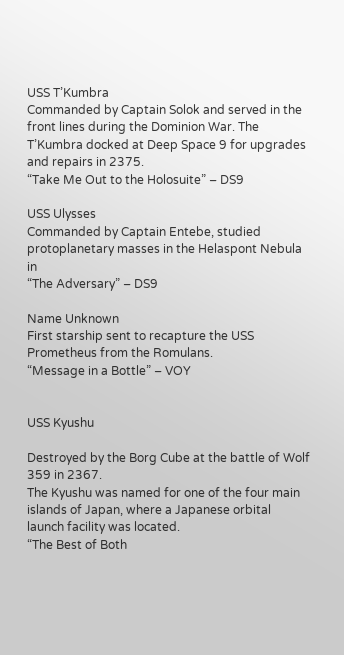USS T’Kumbra
Commanded by Captain Solok and served in the front lines during the Dominion War. The
T’Kumbra docked at Deep Space 9 for upgrades and repairs in 2375.
“Take Me Out to the Holosuite” – DS9

USS Ulysses
Commanded by Captain Entebe, studied protoplanetary masses in the Helaspont Nebula in
“The Adversary” – DS9

Name Unknown
First starship sent to recapture the USS Prometheus from the Romulans.
“Message in a Bottle” – VOY


USS Kyushu

Destroyed by the Borg Cube at the battle of Wolf 359 in 2367.
The Kyushu was named for one of the four main islands of Japan, where a Japanese orbital
launch facility was located.
“The Best of Both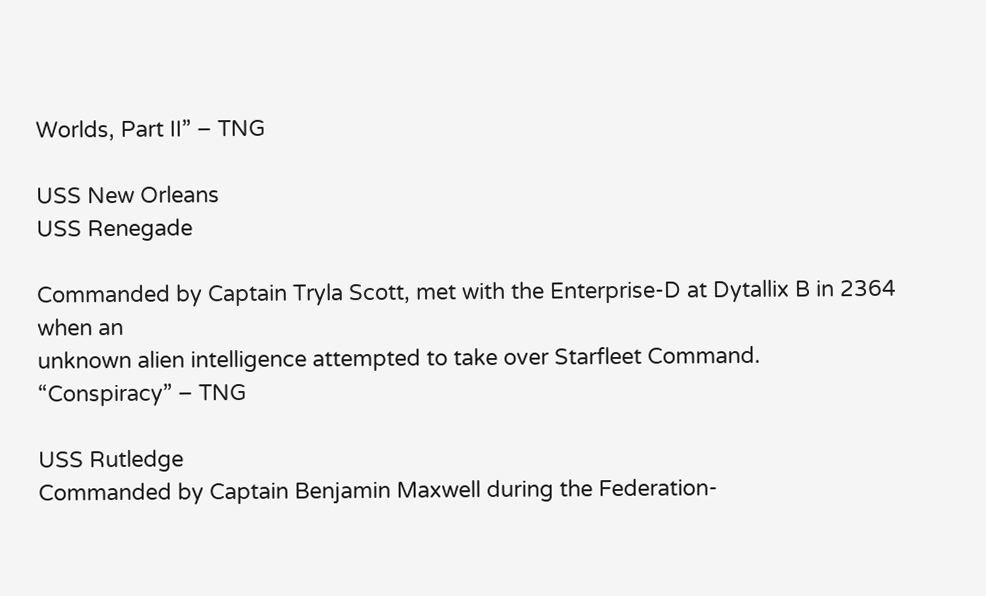Worlds, Part II” – TNG

USS New Orleans
USS Renegade

Commanded by Captain Tryla Scott, met with the Enterprise-D at Dytallix B in 2364 when an
unknown alien intelligence attempted to take over Starfleet Command.
“Conspiracy” – TNG

USS Rutledge
Commanded by Captain Benjamin Maxwell during the Federation-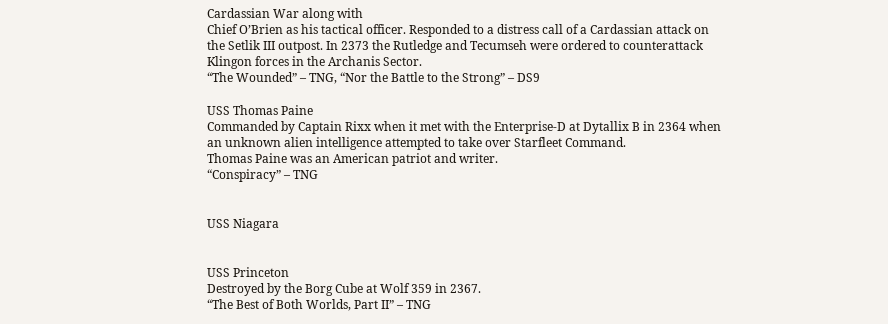Cardassian War along with
Chief O’Brien as his tactical officer. Responded to a distress call of a Cardassian attack on
the Setlik III outpost. In 2373 the Rutledge and Tecumseh were ordered to counterattack
Klingon forces in the Archanis Sector.
“The Wounded” – TNG, “Nor the Battle to the Strong” – DS9

USS Thomas Paine
Commanded by Captain Rixx when it met with the Enterprise-D at Dytallix B in 2364 when
an unknown alien intelligence attempted to take over Starfleet Command.
Thomas Paine was an American patriot and writer.
“Conspiracy” – TNG


USS Niagara


USS Princeton
Destroyed by the Borg Cube at Wolf 359 in 2367.
“The Best of Both Worlds, Part II” – TNG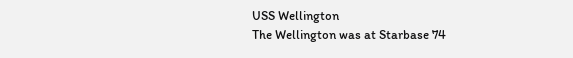USS Wellington
The Wellington was at Starbase 74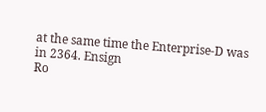at the same time the Enterprise-D was in 2364. Ensign
Ro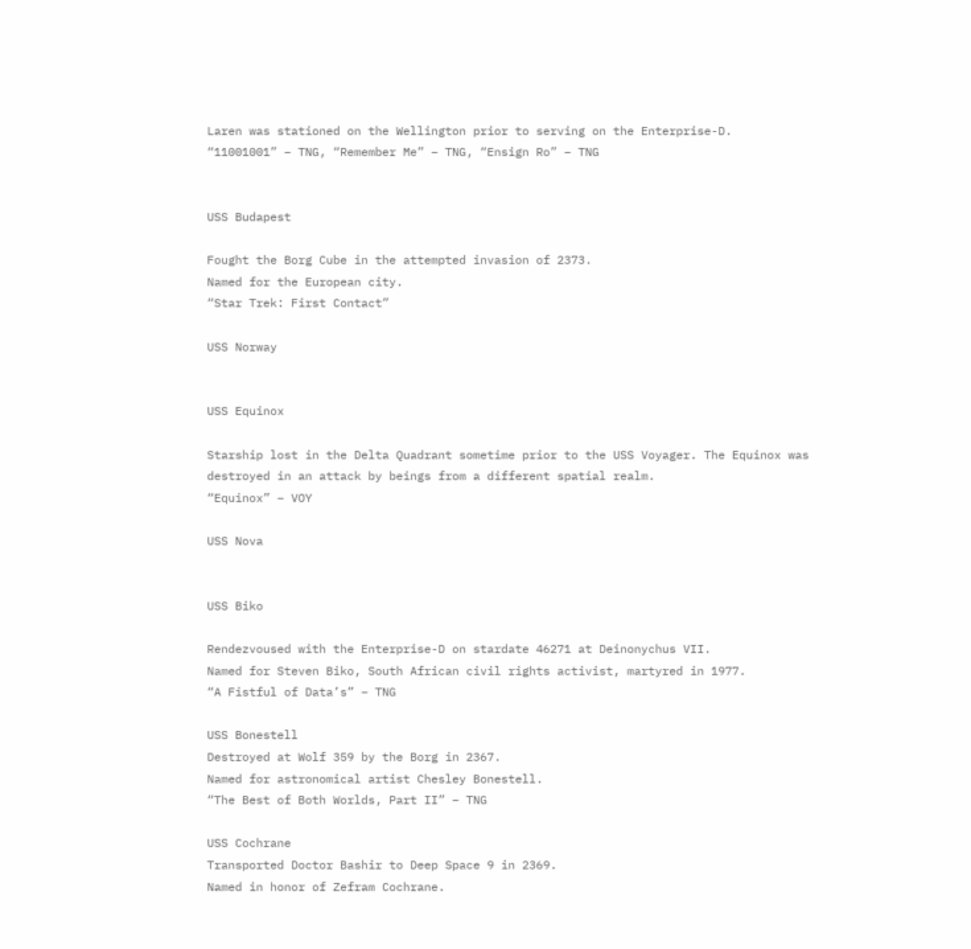Laren was stationed on the Wellington prior to serving on the Enterprise-D.
“11001001” – TNG, “Remember Me” – TNG, “Ensign Ro” – TNG


USS Budapest

Fought the Borg Cube in the attempted invasion of 2373.
Named for the European city.
“Star Trek: First Contact”

USS Norway


USS Equinox

Starship lost in the Delta Quadrant sometime prior to the USS Voyager. The Equinox was
destroyed in an attack by beings from a different spatial realm.
“Equinox” – VOY

USS Nova


USS Biko

Rendezvoused with the Enterprise-D on stardate 46271 at Deinonychus VII.
Named for Steven Biko, South African civil rights activist, martyred in 1977.
“A Fistful of Data’s” – TNG

USS Bonestell
Destroyed at Wolf 359 by the Borg in 2367.
Named for astronomical artist Chesley Bonestell.
“The Best of Both Worlds, Part II” – TNG

USS Cochrane
Transported Doctor Bashir to Deep Space 9 in 2369.
Named in honor of Zefram Cochrane.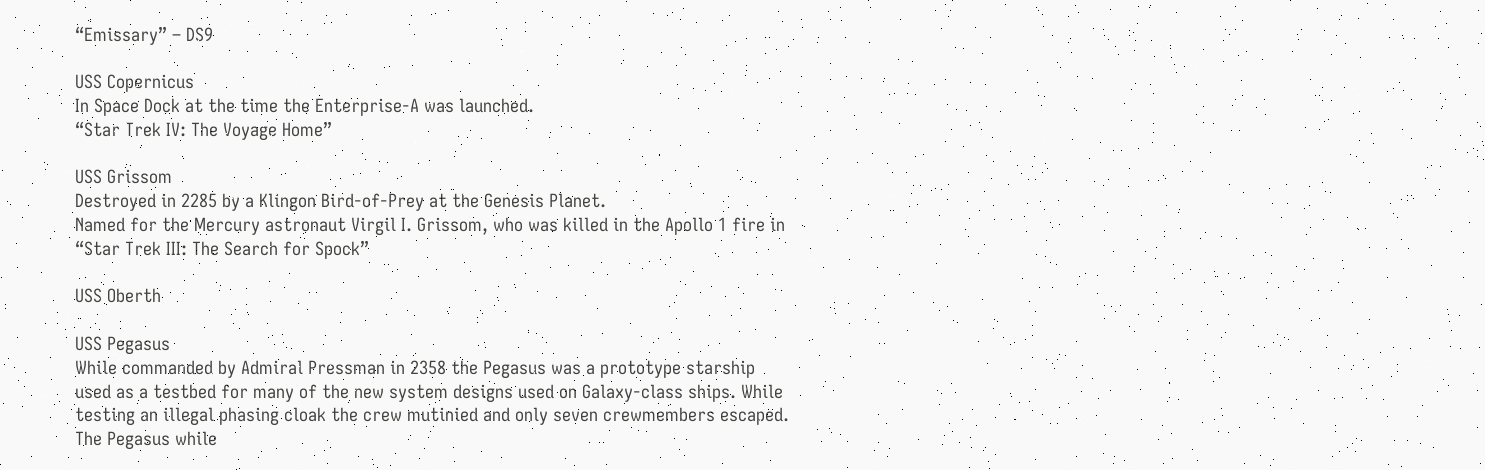“Emissary” – DS9

USS Copernicus
In Space Dock at the time the Enterprise-A was launched.
“Star Trek IV: The Voyage Home”

USS Grissom
Destroyed in 2285 by a Klingon Bird-of-Prey at the Genesis Planet.
Named for the Mercury astronaut Virgil I. Grissom, who was killed in the Apollo 1 fire in
“Star Trek III: The Search for Spock”

USS Oberth

USS Pegasus
While commanded by Admiral Pressman in 2358 the Pegasus was a prototype starship
used as a testbed for many of the new system designs used on Galaxy-class ships. While
testing an illegal phasing cloak the crew mutinied and only seven crewmembers escaped.
The Pegasus while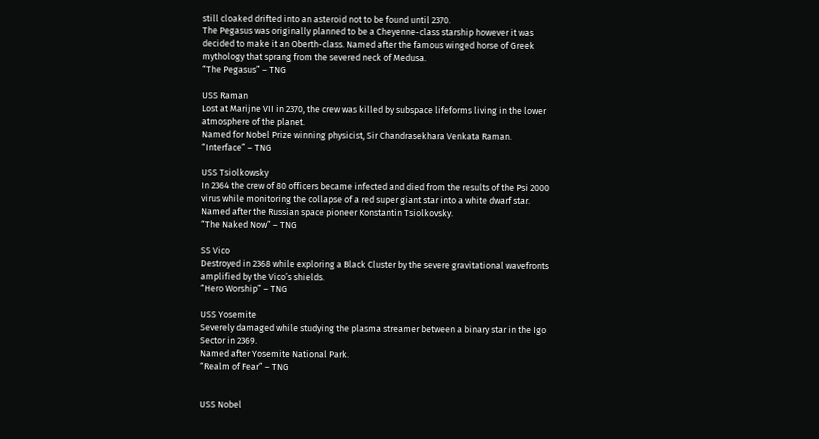still cloaked drifted into an asteroid not to be found until 2370.
The Pegasus was originally planned to be a Cheyenne-class starship however it was
decided to make it an Oberth-class. Named after the famous winged horse of Greek
mythology that sprang from the severed neck of Medusa.
“The Pegasus” – TNG

USS Raman
Lost at Marijne VII in 2370, the crew was killed by subspace lifeforms living in the lower
atmosphere of the planet.
Named for Nobel Prize winning physicist, Sir Chandrasekhara Venkata Raman.
“Interface” – TNG

USS Tsiolkowsky
In 2364 the crew of 80 officers became infected and died from the results of the Psi 2000
virus while monitoring the collapse of a red super giant star into a white dwarf star.
Named after the Russian space pioneer Konstantin Tsiolkovsky.
“The Naked Now” – TNG

SS Vico
Destroyed in 2368 while exploring a Black Cluster by the severe gravitational wavefronts
amplified by the Vico’s shields.
“Hero Worship” – TNG

USS Yosemite
Severely damaged while studying the plasma streamer between a binary star in the Igo
Sector in 2369.
Named after Yosemite National Park.
“Realm of Fear” – TNG


USS Nobel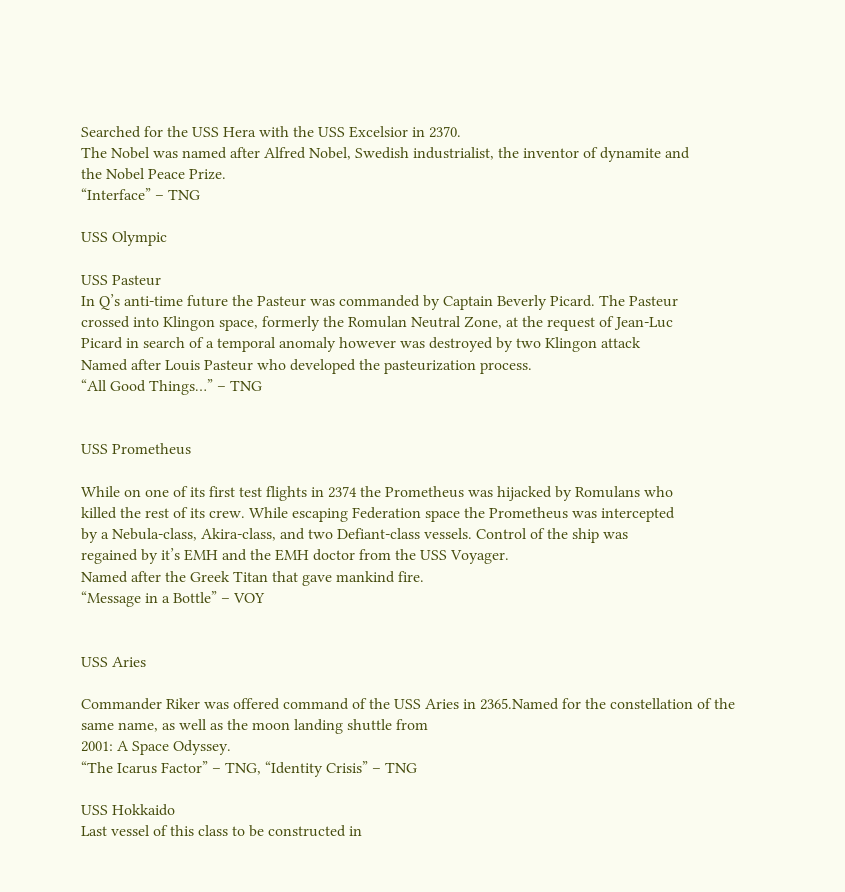Searched for the USS Hera with the USS Excelsior in 2370.
The Nobel was named after Alfred Nobel, Swedish industrialist, the inventor of dynamite and
the Nobel Peace Prize.
“Interface” – TNG

USS Olympic

USS Pasteur
In Q’s anti-time future the Pasteur was commanded by Captain Beverly Picard. The Pasteur
crossed into Klingon space, formerly the Romulan Neutral Zone, at the request of Jean-Luc
Picard in search of a temporal anomaly however was destroyed by two Klingon attack
Named after Louis Pasteur who developed the pasteurization process.
“All Good Things…” – TNG


USS Prometheus

While on one of its first test flights in 2374 the Prometheus was hijacked by Romulans who
killed the rest of its crew. While escaping Federation space the Prometheus was intercepted
by a Nebula-class, Akira-class, and two Defiant-class vessels. Control of the ship was
regained by it’s EMH and the EMH doctor from the USS Voyager.
Named after the Greek Titan that gave mankind fire.
“Message in a Bottle” – VOY


USS Aries

Commander Riker was offered command of the USS Aries in 2365.Named for the constellation of the same name, as well as the moon landing shuttle from
2001: A Space Odyssey.
“The Icarus Factor” – TNG, “Identity Crisis” – TNG

USS Hokkaido
Last vessel of this class to be constructed in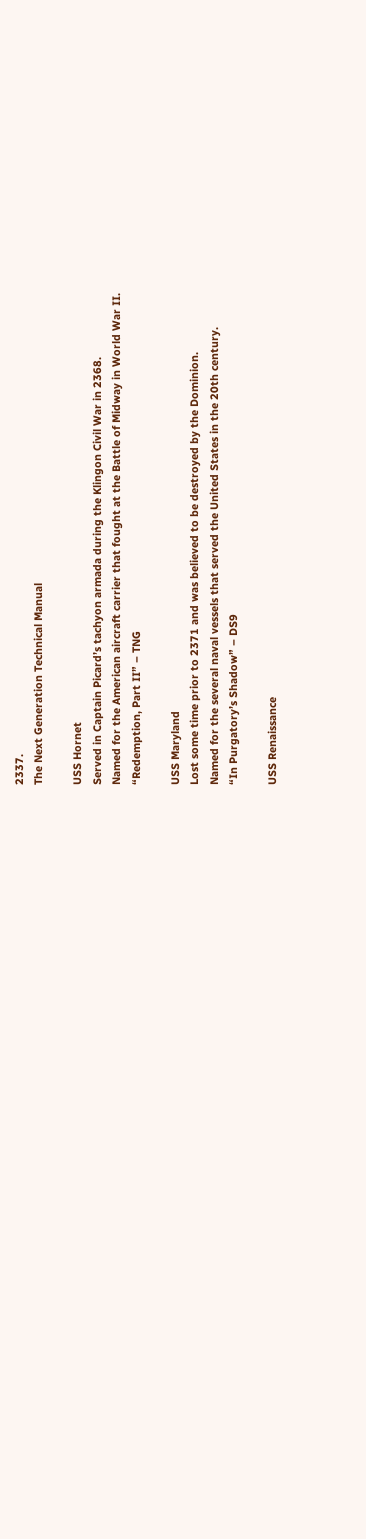2337.
The Next Generation Technical Manual

USS Hornet
Served in Captain Picard’s tachyon armada during the Klingon Civil War in 2368.
Named for the American aircraft carrier that fought at the Battle of Midway in World War II.
“Redemption, Part II” – TNG

USS Maryland
Lost some time prior to 2371 and was believed to be destroyed by the Dominion.
Named for the several naval vessels that served the United States in the 20th century.
“In Purgatory’s Shadow” – DS9

USS Renaissance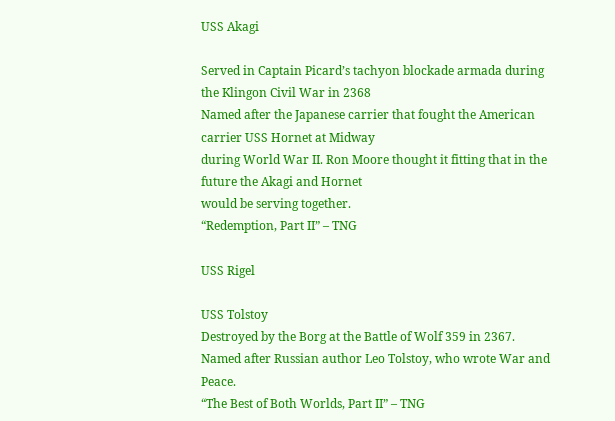USS Akagi

Served in Captain Picard’s tachyon blockade armada during the Klingon Civil War in 2368
Named after the Japanese carrier that fought the American carrier USS Hornet at Midway
during World War II. Ron Moore thought it fitting that in the future the Akagi and Hornet
would be serving together.
“Redemption, Part II” – TNG

USS Rigel

USS Tolstoy
Destroyed by the Borg at the Battle of Wolf 359 in 2367.
Named after Russian author Leo Tolstoy, who wrote War and Peace.
“The Best of Both Worlds, Part II” – TNG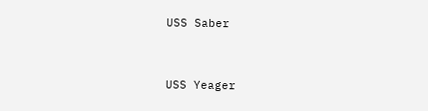USS Saber


USS Yeager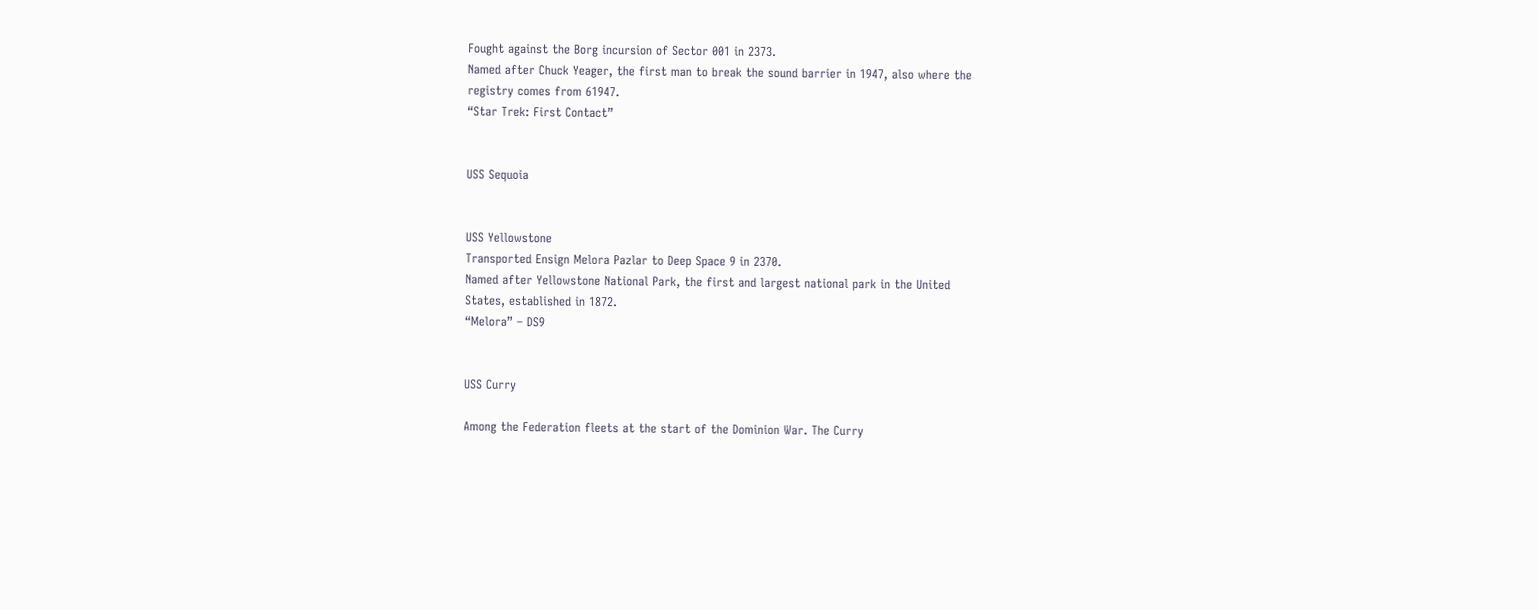Fought against the Borg incursion of Sector 001 in 2373.
Named after Chuck Yeager, the first man to break the sound barrier in 1947, also where the
registry comes from 61947.
“Star Trek: First Contact”


USS Sequoia


USS Yellowstone
Transported Ensign Melora Pazlar to Deep Space 9 in 2370.
Named after Yellowstone National Park, the first and largest national park in the United
States, established in 1872.
“Melora” – DS9


USS Curry

Among the Federation fleets at the start of the Dominion War. The Curry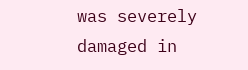was severely
damaged in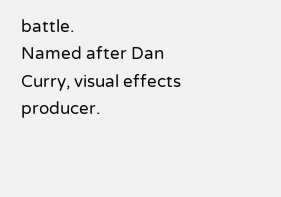battle.
Named after Dan Curry, visual effects producer.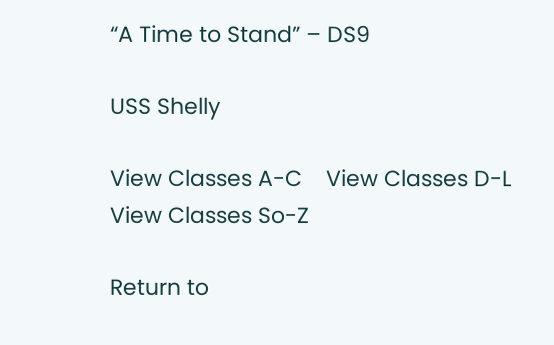“A Time to Stand” – DS9

USS Shelly

View Classes A-C    View Classes D-L    View Classes So-Z

Return to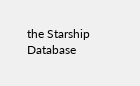the Starship Database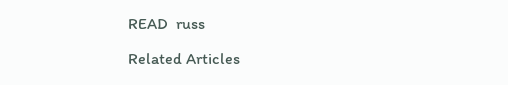READ  russ

Related Articles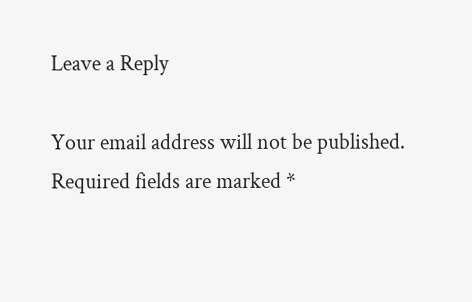Leave a Reply

Your email address will not be published. Required fields are marked *